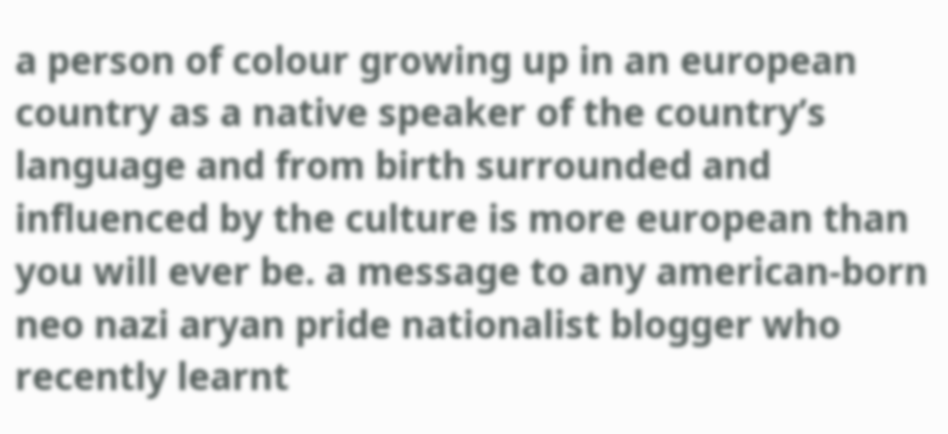a person of colour growing up in an european country as a native speaker of the country’s language and from birth surrounded and influenced by the culture is more european than you will ever be. a message to any american-born neo nazi aryan pride nationalist blogger who recently learnt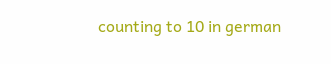counting to 10 in german